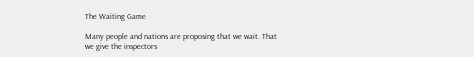The Waiting Game

Many people and nations are proposing that we wait. That we give the inspectors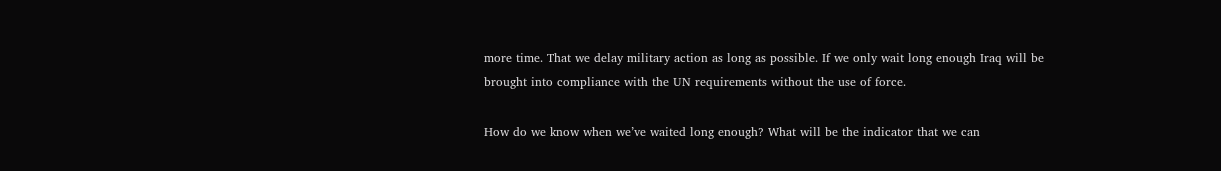more time. That we delay military action as long as possible. If we only wait long enough Iraq will be brought into compliance with the UN requirements without the use of force.

How do we know when we’ve waited long enough? What will be the indicator that we can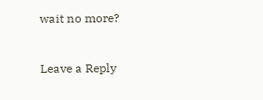wait no more?


Leave a Reply